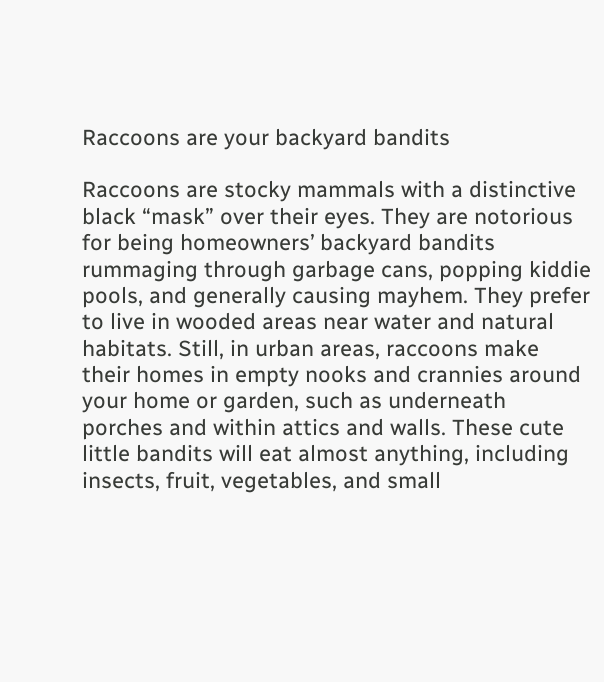Raccoons are your backyard bandits

Raccoons are stocky mammals with a distinctive black “mask” over their eyes. They are notorious for being homeowners’ backyard bandits rummaging through garbage cans, popping kiddie pools, and generally causing mayhem. They prefer to live in wooded areas near water and natural habitats. Still, in urban areas, raccoons make their homes in empty nooks and crannies around your home or garden, such as underneath porches and within attics and walls. These cute little bandits will eat almost anything, including insects, fruit, vegetables, and small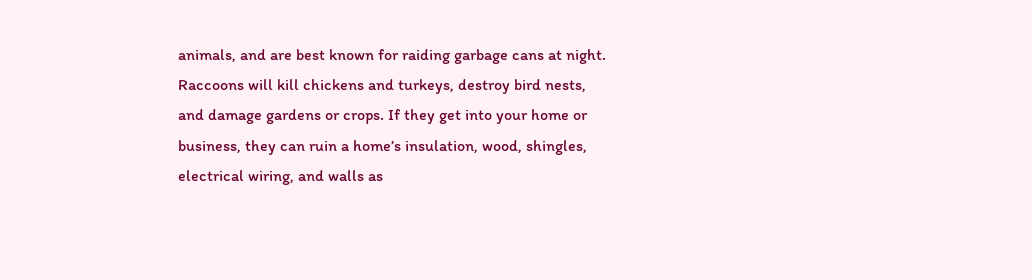animals, and are best known for raiding garbage cans at night. Raccoons will kill chickens and turkeys, destroy bird nests, and damage gardens or crops. If they get into your home or business, they can ruin a home’s insulation, wood, shingles, electrical wiring, and walls as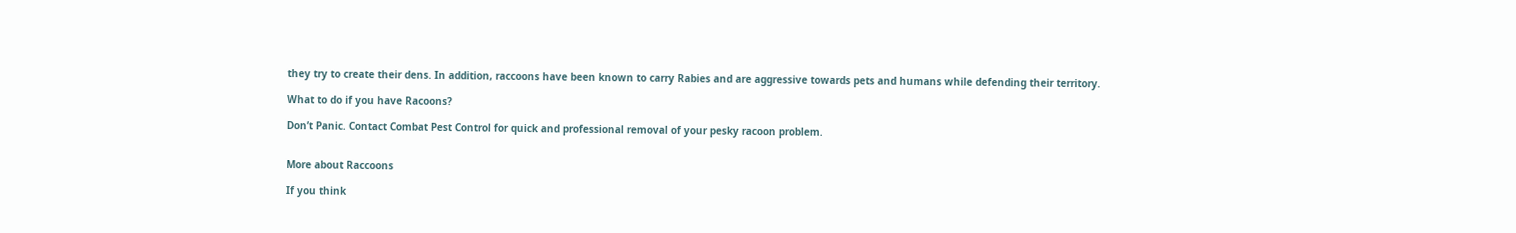they try to create their dens. In addition, raccoons have been known to carry Rabies and are aggressive towards pets and humans while defending their territory.

What to do if you have Racoons?

Don’t Panic. Contact Combat Pest Control for quick and professional removal of your pesky racoon problem.


More about Raccoons

If you think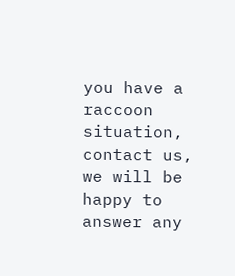you have a raccoon situation, contact us, we will be happy to answer any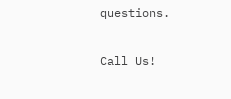questions.

Call Us!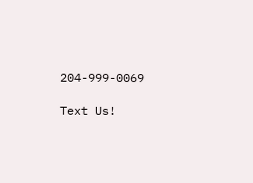204-999-0069

Text Us!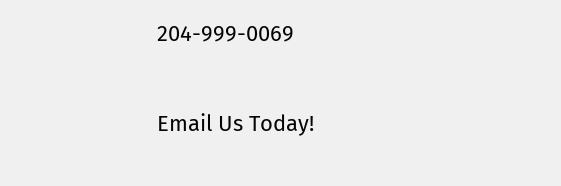204-999-0069

Email Us Today!